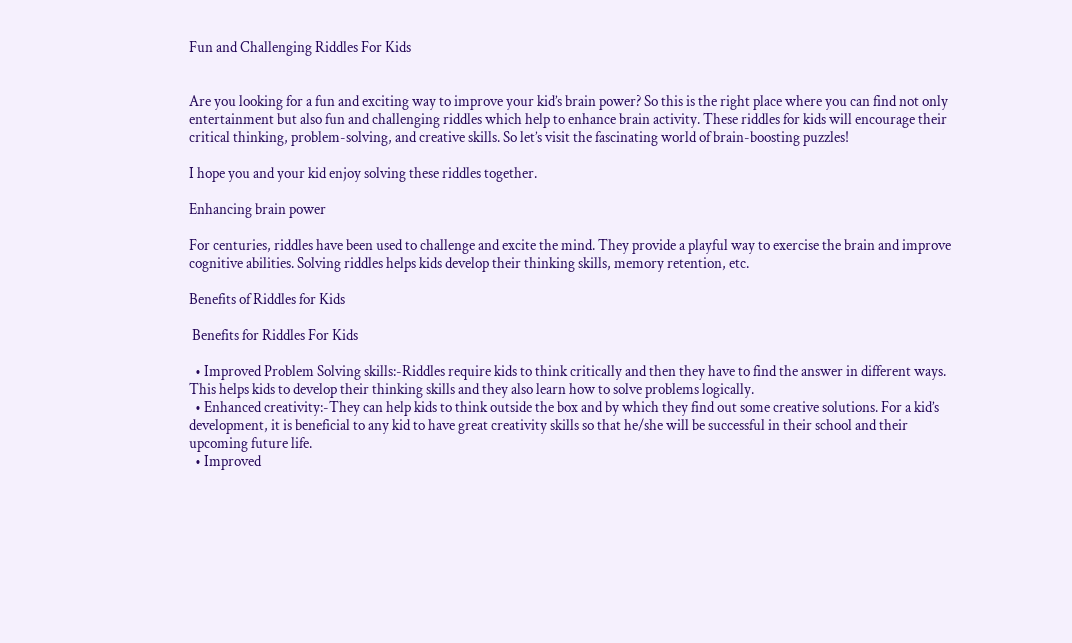Fun and Challenging Riddles For Kids


Are you looking for a fun and exciting way to improve your kid’s brain power? So this is the right place where you can find not only entertainment but also fun and challenging riddles which help to enhance brain activity. These riddles for kids will encourage their critical thinking, problem-solving, and creative skills. So let’s visit the fascinating world of brain-boosting puzzles!

I hope you and your kid enjoy solving these riddles together.

Enhancing brain power

For centuries, riddles have been used to challenge and excite the mind. They provide a playful way to exercise the brain and improve cognitive abilities. Solving riddles helps kids develop their thinking skills, memory retention, etc.

Benefits of Riddles for Kids

 Benefits for Riddles For Kids

  • Improved Problem Solving skills:-Riddles require kids to think critically and then they have to find the answer in different ways. This helps kids to develop their thinking skills and they also learn how to solve problems logically.
  • Enhanced creativity:-They can help kids to think outside the box and by which they find out some creative solutions. For a kid’s development, it is beneficial to any kid to have great creativity skills so that he/she will be successful in their school and their upcoming future life.
  • Improved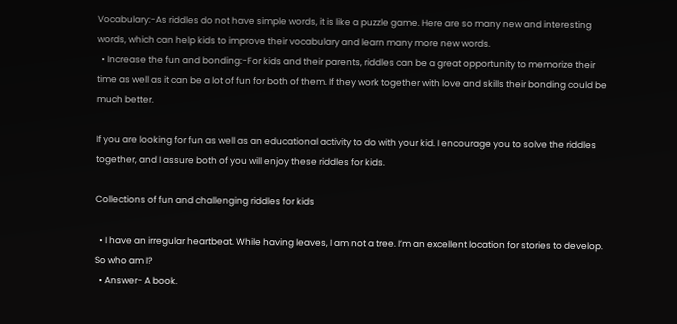Vocabulary:-As riddles do not have simple words, it is like a puzzle game. Here are so many new and interesting words, which can help kids to improve their vocabulary and learn many more new words.
  • Increase the fun and bonding:-For kids and their parents, riddles can be a great opportunity to memorize their time as well as it can be a lot of fun for both of them. If they work together with love and skills their bonding could be much better.

If you are looking for fun as well as an educational activity to do with your kid. I encourage you to solve the riddles together, and I assure both of you will enjoy these riddles for kids.

Collections of fun and challenging riddles for kids

  • I have an irregular heartbeat. While having leaves, I am not a tree. I’m an excellent location for stories to develop. So who am I?
  • Answer- A book.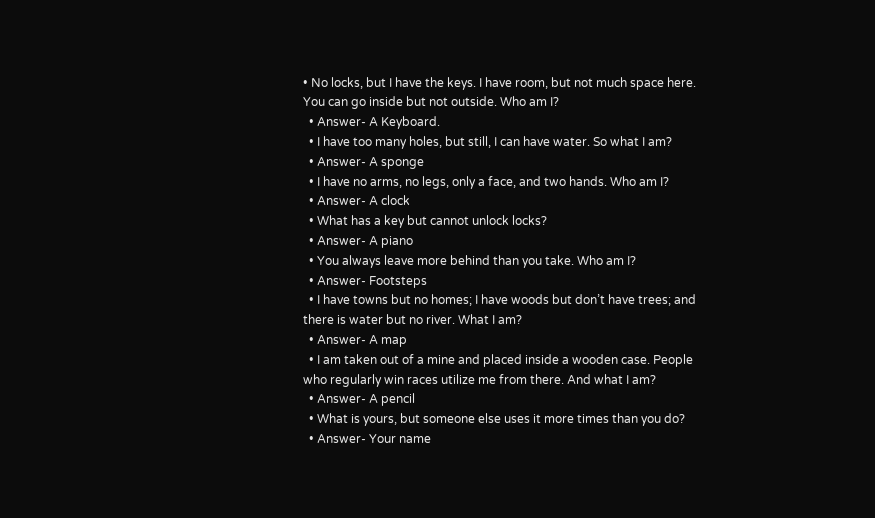• No locks, but I have the keys. I have room, but not much space here. You can go inside but not outside. Who am I?
  • Answer- A Keyboard.
  • I have too many holes, but still, I can have water. So what I am?
  • Answer- A sponge
  • I have no arms, no legs, only a face, and two hands. Who am I?
  • Answer- A clock
  • What has a key but cannot unlock locks?
  • Answer- A piano
  • You always leave more behind than you take. Who am I?
  • Answer- Footsteps
  • I have towns but no homes; I have woods but don’t have trees; and there is water but no river. What I am?
  • Answer- A map
  • I am taken out of a mine and placed inside a wooden case. People who regularly win races utilize me from there. And what I am?
  • Answer- A pencil
  • What is yours, but someone else uses it more times than you do?
  • Answer- Your name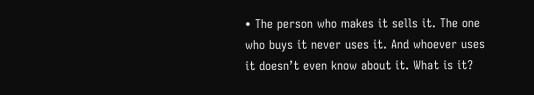• The person who makes it sells it. The one who buys it never uses it. And whoever uses it doesn’t even know about it. What is it?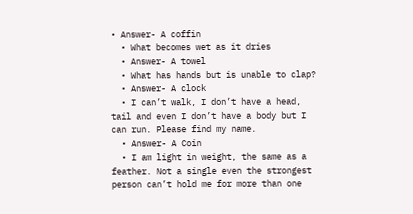• Answer- A coffin
  • What becomes wet as it dries
  • Answer- A towel
  • What has hands but is unable to clap?
  • Answer- A clock
  • I can’t walk, I don’t have a head, tail and even I don’t have a body but I can run. Please find my name.
  • Answer- A Coin
  • I am light in weight, the same as a feather. Not a single even the strongest person can’t hold me for more than one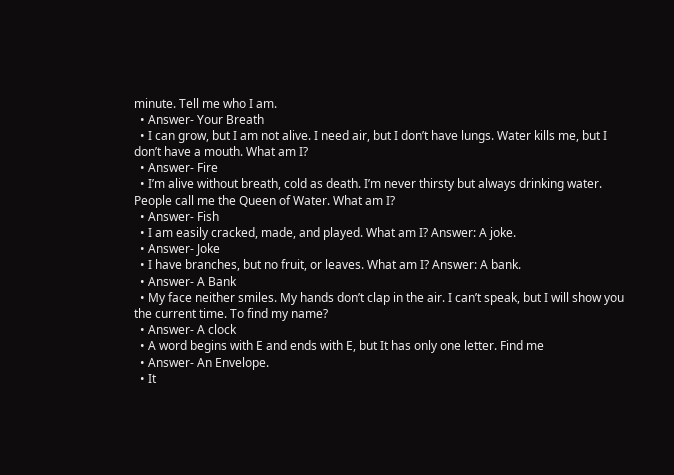minute. Tell me who I am.
  • Answer- Your Breath
  • I can grow, but I am not alive. I need air, but I don’t have lungs. Water kills me, but I don’t have a mouth. What am I?
  • Answer- Fire
  • I’m alive without breath, cold as death. I’m never thirsty but always drinking water. People call me the Queen of Water. What am I?
  • Answer- Fish
  • I am easily cracked, made, and played. What am I? Answer: A joke.
  • Answer- Joke
  • I have branches, but no fruit, or leaves. What am I? Answer: A bank.
  • Answer- A Bank
  • My face neither smiles. My hands don’t clap in the air. I can’t speak, but I will show you the current time. To find my name?
  • Answer- A clock
  • A word begins with E and ends with E, but It has only one letter. Find me
  • Answer- An Envelope.
  • It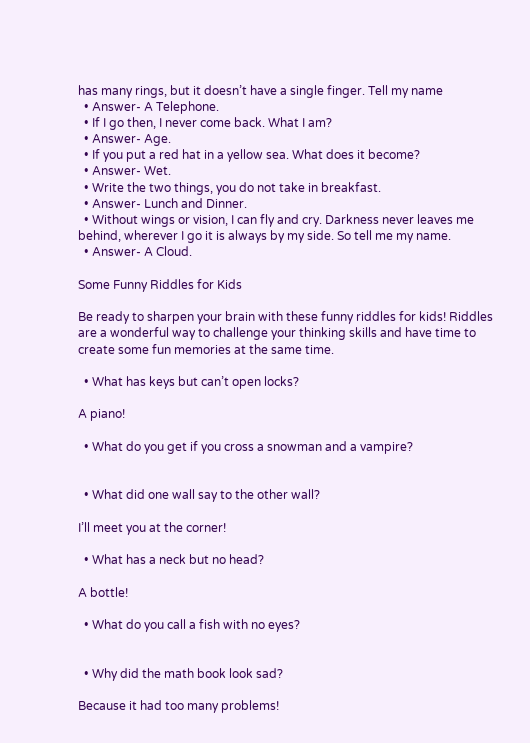has many rings, but it doesn’t have a single finger. Tell my name
  • Answer- A Telephone.
  • If I go then, I never come back. What I am?
  • Answer- Age.
  • If you put a red hat in a yellow sea. What does it become?
  • Answer- Wet.
  • Write the two things, you do not take in breakfast.
  • Answer- Lunch and Dinner.
  • Without wings or vision, I can fly and cry. Darkness never leaves me behind, wherever I go it is always by my side. So tell me my name.
  • Answer- A Cloud.

Some Funny Riddles for Kids

Be ready to sharpen your brain with these funny riddles for kids! Riddles are a wonderful way to challenge your thinking skills and have time to create some fun memories at the same time.

  • What has keys but can’t open locks?

A piano!

  • What do you get if you cross a snowman and a vampire?


  • What did one wall say to the other wall?

I’ll meet you at the corner!

  • What has a neck but no head?

A bottle!

  • What do you call a fish with no eyes?


  • Why did the math book look sad?

Because it had too many problems!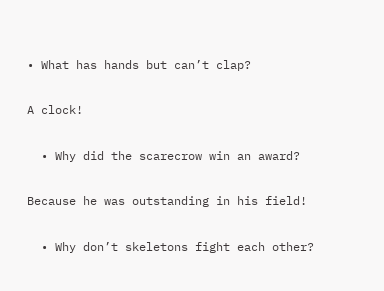• What has hands but can’t clap?

A clock!

  • Why did the scarecrow win an award?

Because he was outstanding in his field!

  • Why don’t skeletons fight each other?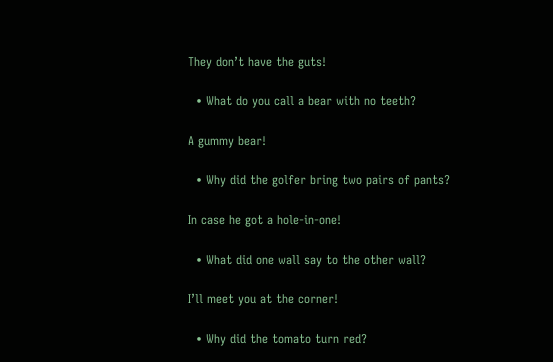They don’t have the guts!

  • What do you call a bear with no teeth?

A gummy bear!

  • Why did the golfer bring two pairs of pants?

In case he got a hole-in-one!

  • What did one wall say to the other wall?

I’ll meet you at the corner!

  • Why did the tomato turn red?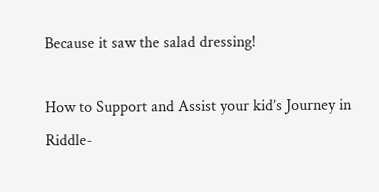Because it saw the salad dressing!

How to Support and Assist your kid’s Journey in Riddle-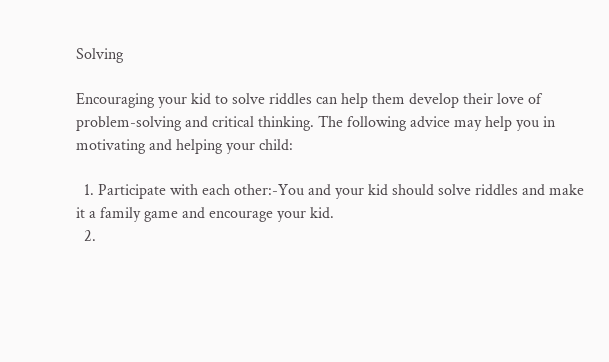Solving

Encouraging your kid to solve riddles can help them develop their love of problem-solving and critical thinking. The following advice may help you in motivating and helping your child:

  1. Participate with each other:-You and your kid should solve riddles and make it a family game and encourage your kid.
  2.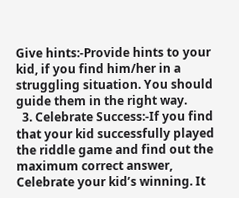Give hints:-Provide hints to your kid, if you find him/her in a struggling situation. You should guide them in the right way.
  3. Celebrate Success:-If you find that your kid successfully played the riddle game and find out the maximum correct answer, Celebrate your kid’s winning. It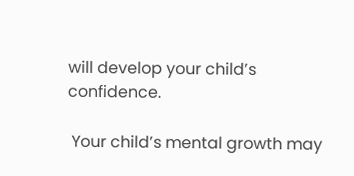will develop your child’s confidence.

 Your child’s mental growth may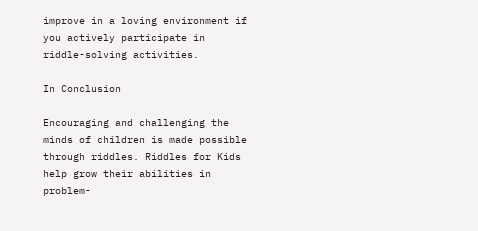improve in a loving environment if you actively participate in riddle-solving activities.

In Conclusion

Encouraging and challenging the minds of children is made possible through riddles. Riddles for Kids help grow their abilities in problem-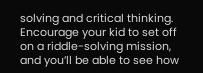solving and critical thinking. Encourage your kid to set off on a riddle-solving mission, and you’ll be able to see how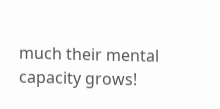much their mental capacity grows!